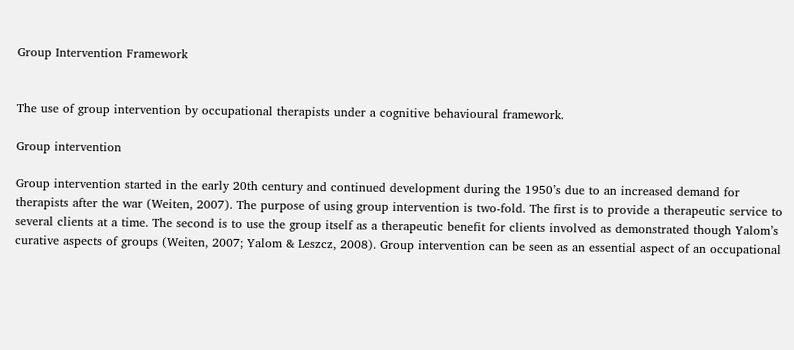Group Intervention Framework


The use of group intervention by occupational therapists under a cognitive behavioural framework.

Group intervention

Group intervention started in the early 20th century and continued development during the 1950’s due to an increased demand for therapists after the war (Weiten, 2007). The purpose of using group intervention is two-fold. The first is to provide a therapeutic service to several clients at a time. The second is to use the group itself as a therapeutic benefit for clients involved as demonstrated though Yalom’s curative aspects of groups (Weiten, 2007; Yalom & Leszcz, 2008). Group intervention can be seen as an essential aspect of an occupational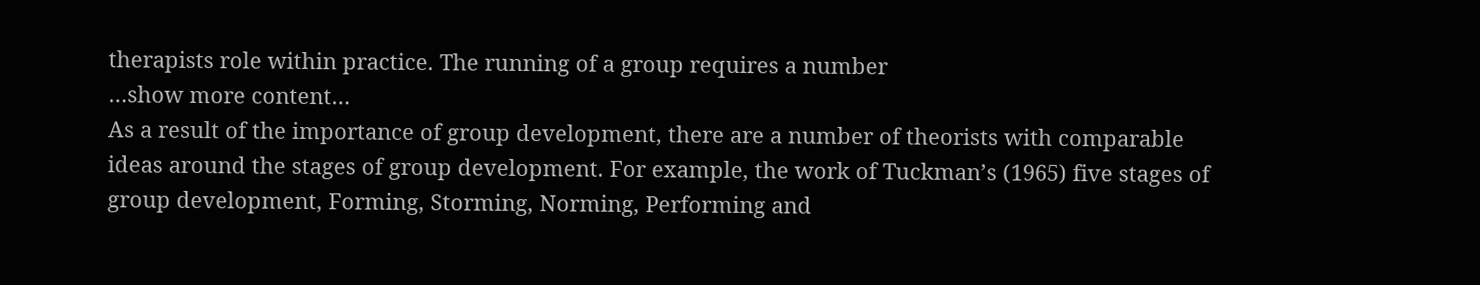therapists role within practice. The running of a group requires a number
…show more content…
As a result of the importance of group development, there are a number of theorists with comparable ideas around the stages of group development. For example, the work of Tuckman’s (1965) five stages of group development, Forming, Storming, Norming, Performing and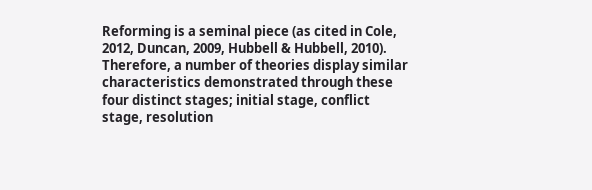Reforming is a seminal piece (as cited in Cole, 2012, Duncan, 2009, Hubbell & Hubbell, 2010). Therefore, a number of theories display similar characteristics demonstrated through these four distinct stages; initial stage, conflict stage, resolution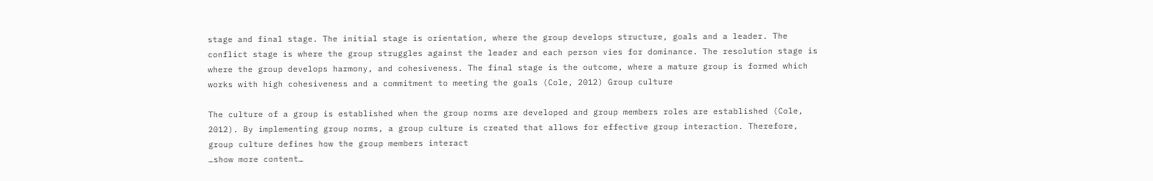stage and final stage. The initial stage is orientation, where the group develops structure, goals and a leader. The conflict stage is where the group struggles against the leader and each person vies for dominance. The resolution stage is where the group develops harmony, and cohesiveness. The final stage is the outcome, where a mature group is formed which works with high cohesiveness and a commitment to meeting the goals (Cole, 2012) Group culture

The culture of a group is established when the group norms are developed and group members roles are established (Cole, 2012). By implementing group norms, a group culture is created that allows for effective group interaction. Therefore, group culture defines how the group members interact
…show more content…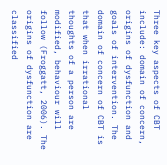Three key aspects of CBT include: domain of concern, origins of dysfunction and goals of intervention. The domain of concern of CBT is that when irrational thoughts of a person are modified, behaviour will follow (Froggatt, 2006). The origins of dysfunction are classified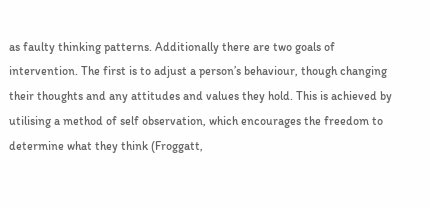as faulty thinking patterns. Additionally there are two goals of intervention. The first is to adjust a person’s behaviour, though changing their thoughts and any attitudes and values they hold. This is achieved by utilising a method of self observation, which encourages the freedom to determine what they think (Froggatt,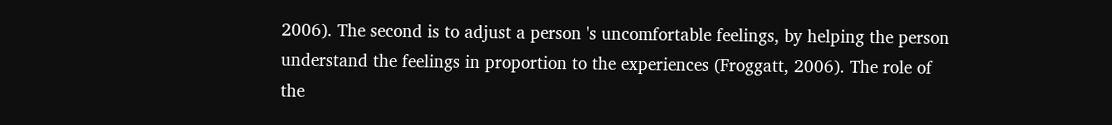2006). The second is to adjust a person 's uncomfortable feelings, by helping the person understand the feelings in proportion to the experiences (Froggatt, 2006). The role of the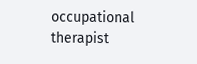occupational therapist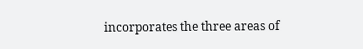incorporates the three areas of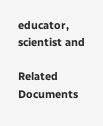educator, scientist and

Related Documents